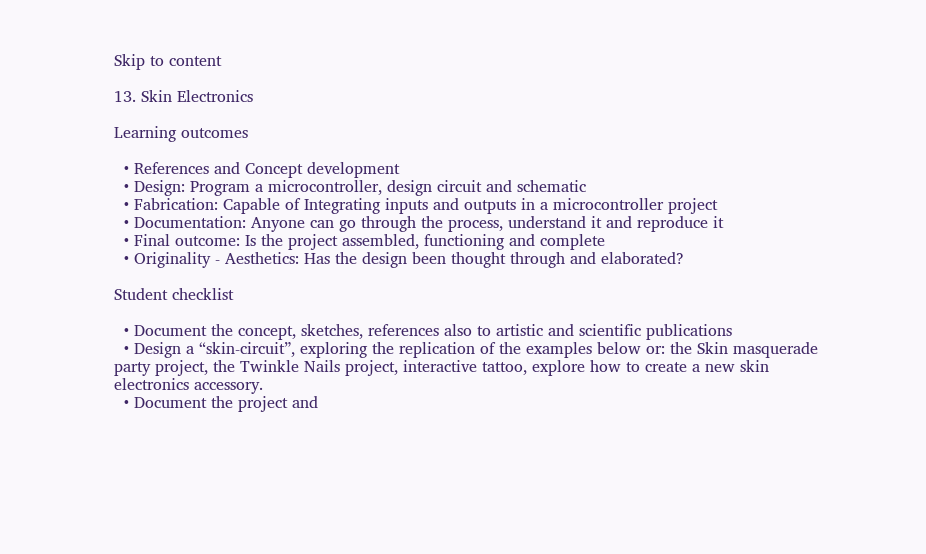Skip to content

13. Skin Electronics

Learning outcomes

  • References and Concept development
  • Design: Program a microcontroller, design circuit and schematic
  • Fabrication: Capable of Integrating inputs and outputs in a microcontroller project
  • Documentation: Anyone can go through the process, understand it and reproduce it
  • Final outcome: Is the project assembled, functioning and complete
  • Originality - Aesthetics: Has the design been thought through and elaborated?

Student checklist

  • Document the concept, sketches, references also to artistic and scientific publications
  • Design a “skin-circuit”, exploring the replication of the examples below or: the Skin masquerade party project, the Twinkle Nails project, interactive tattoo, explore how to create a new skin electronics accessory.
  • Document the project and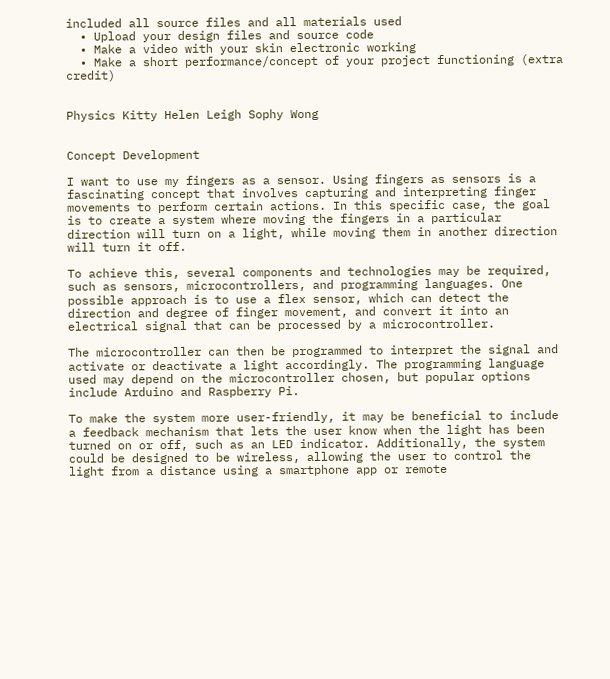included all source files and all materials used
  • Upload your design files and source code
  • Make a video with your skin electronic working
  • Make a short performance/concept of your project functioning (extra credit)


Physics Kitty Helen Leigh Sophy Wong


Concept Development

I want to use my fingers as a sensor. Using fingers as sensors is a fascinating concept that involves capturing and interpreting finger movements to perform certain actions. In this specific case, the goal is to create a system where moving the fingers in a particular direction will turn on a light, while moving them in another direction will turn it off.

To achieve this, several components and technologies may be required, such as sensors, microcontrollers, and programming languages. One possible approach is to use a flex sensor, which can detect the direction and degree of finger movement, and convert it into an electrical signal that can be processed by a microcontroller.

The microcontroller can then be programmed to interpret the signal and activate or deactivate a light accordingly. The programming language used may depend on the microcontroller chosen, but popular options include Arduino and Raspberry Pi.

To make the system more user-friendly, it may be beneficial to include a feedback mechanism that lets the user know when the light has been turned on or off, such as an LED indicator. Additionally, the system could be designed to be wireless, allowing the user to control the light from a distance using a smartphone app or remote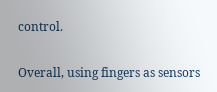control.

Overall, using fingers as sensors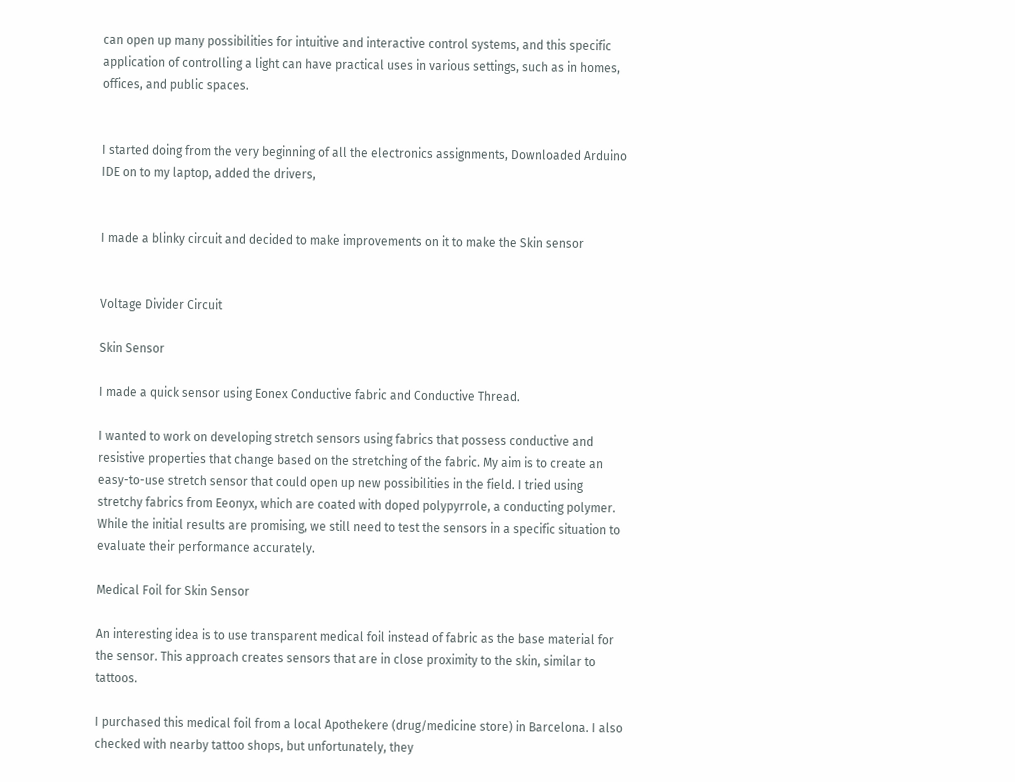can open up many possibilities for intuitive and interactive control systems, and this specific application of controlling a light can have practical uses in various settings, such as in homes, offices, and public spaces.


I started doing from the very beginning of all the electronics assignments, Downloaded Arduino IDE on to my laptop, added the drivers,


I made a blinky circuit and decided to make improvements on it to make the Skin sensor


Voltage Divider Circuit

Skin Sensor

I made a quick sensor using Eonex Conductive fabric and Conductive Thread.

I wanted to work on developing stretch sensors using fabrics that possess conductive and resistive properties that change based on the stretching of the fabric. My aim is to create an easy-to-use stretch sensor that could open up new possibilities in the field. I tried using stretchy fabrics from Eeonyx, which are coated with doped polypyrrole, a conducting polymer. While the initial results are promising, we still need to test the sensors in a specific situation to evaluate their performance accurately.

Medical Foil for Skin Sensor

An interesting idea is to use transparent medical foil instead of fabric as the base material for the sensor. This approach creates sensors that are in close proximity to the skin, similar to tattoos.

I purchased this medical foil from a local Apothekere (drug/medicine store) in Barcelona. I also checked with nearby tattoo shops, but unfortunately, they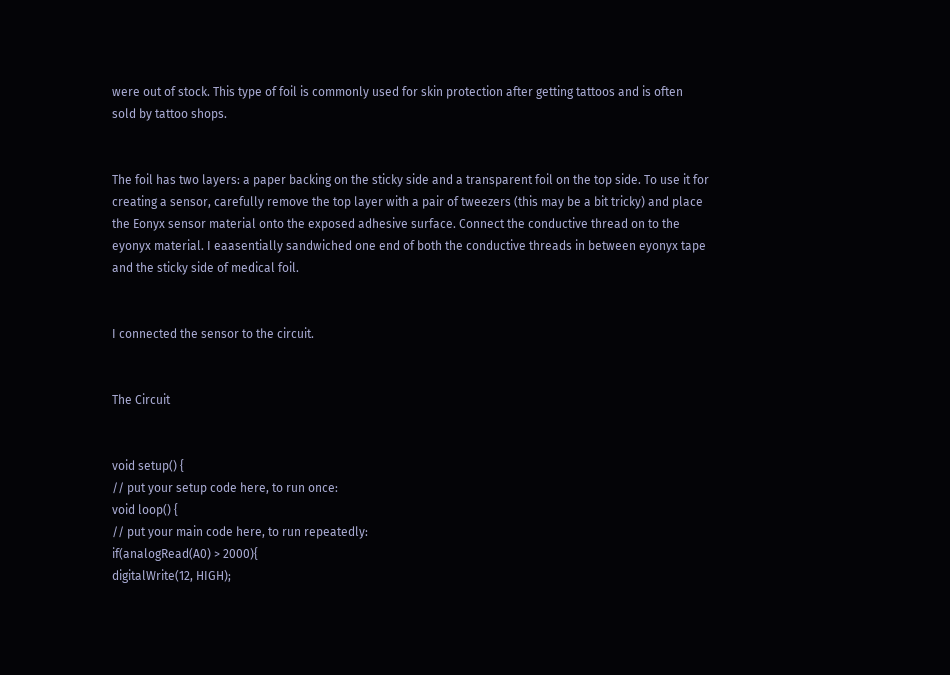were out of stock. This type of foil is commonly used for skin protection after getting tattoos and is often sold by tattoo shops.


The foil has two layers: a paper backing on the sticky side and a transparent foil on the top side. To use it for creating a sensor, carefully remove the top layer with a pair of tweezers (this may be a bit tricky) and place the Eonyx sensor material onto the exposed adhesive surface. Connect the conductive thread on to the eyonyx material. I eaasentially sandwiched one end of both the conductive threads in between eyonyx tape and the sticky side of medical foil.


I connected the sensor to the circuit.


The Circuit


void setup() {
// put your setup code here, to run once:
void loop() {
// put your main code here, to run repeatedly:
if(analogRead(A0) > 2000){
digitalWrite(12, HIGH);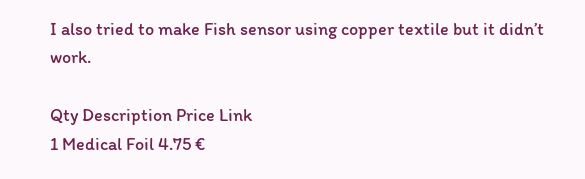I also tried to make Fish sensor using copper textile but it didn’t work.

Qty Description Price Link
1 Medical Foil 4.75 €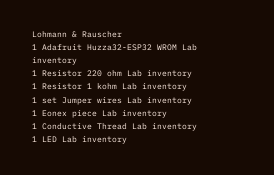Lohmann & Rauscher
1 Adafruit Huzza32-ESP32 WROM Lab inventory
1 Resistor 220 ohm Lab inventory
1 Resistor 1 kohm Lab inventory
1 set Jumper wires Lab inventory
1 Eonex piece Lab inventory
1 Conductive Thread Lab inventory
1 LED Lab inventory